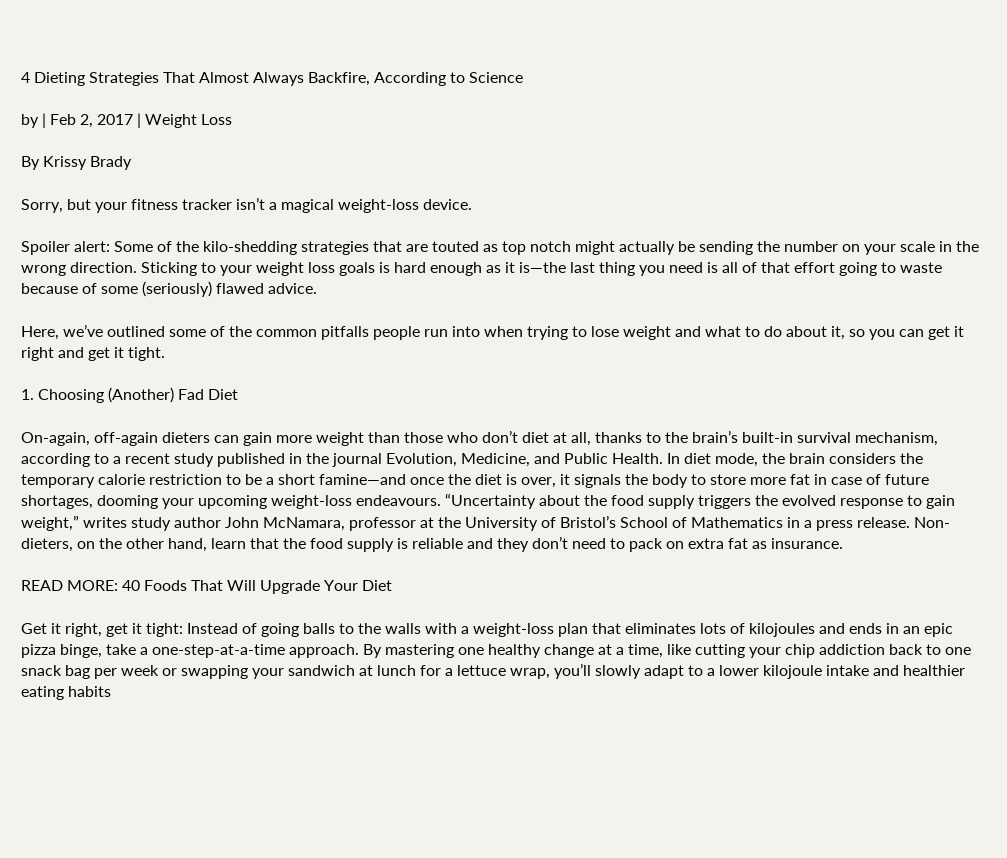4 Dieting Strategies That Almost Always Backfire, According to Science

by | Feb 2, 2017 | Weight Loss

By Krissy Brady

Sorry, but your fitness tracker isn’t a magical weight-loss device.

Spoiler alert: Some of the kilo-shedding strategies that are touted as top notch might actually be sending the number on your scale in the wrong direction. Sticking to your weight loss goals is hard enough as it is—the last thing you need is all of that effort going to waste because of some (seriously) flawed advice.

Here, we’ve outlined some of the common pitfalls people run into when trying to lose weight and what to do about it, so you can get it right and get it tight.

1. Choosing (Another) Fad Diet

On-again, off-again dieters can gain more weight than those who don’t diet at all, thanks to the brain’s built-in survival mechanism, according to a recent study published in the journal Evolution, Medicine, and Public Health. In diet mode, the brain considers the temporary calorie restriction to be a short famine—and once the diet is over, it signals the body to store more fat in case of future shortages, dooming your upcoming weight-loss endeavours. “Uncertainty about the food supply triggers the evolved response to gain weight,” writes study author John McNamara, professor at the University of Bristol’s School of Mathematics in a press release. Non-dieters, on the other hand, learn that the food supply is reliable and they don’t need to pack on extra fat as insurance.

READ MORE: 40 Foods That Will Upgrade Your Diet

Get it right, get it tight: Instead of going balls to the walls with a weight-loss plan that eliminates lots of kilojoules and ends in an epic pizza binge, take a one-step-at-a-time approach. By mastering one healthy change at a time, like cutting your chip addiction back to one snack bag per week or swapping your sandwich at lunch for a lettuce wrap, you’ll slowly adapt to a lower kilojoule intake and healthier eating habits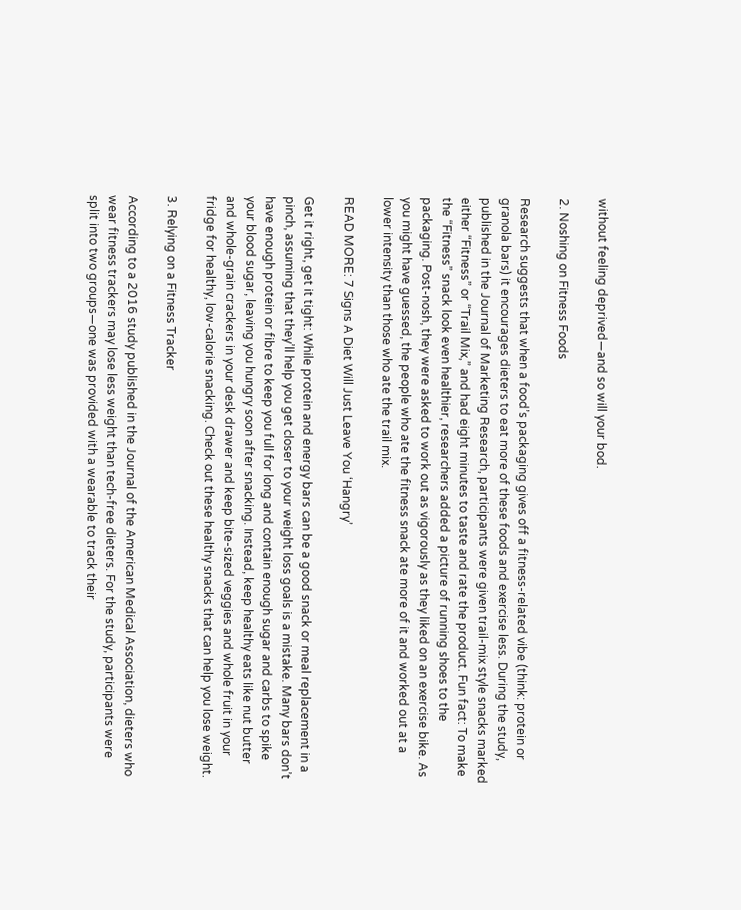without feeling deprived—and so will your bod.

2. Noshing on Fitness Foods

Research suggests that when a food’s packaging gives off a fitness-related vibe (think: protein or granola bars) it encourages dieters to eat more of these foods and exercise less. During the study, published in the Journal of Marketing Research, participants were given trail-mix style snacks marked either “Fitness” or “Trail Mix,” and had eight minutes to taste and rate the product. Fun fact: To make the “Fitness” snack look even healthier, researchers added a picture of running shoes to the packaging. Post-nosh, they were asked to work out as vigorously as they liked on an exercise bike. As you might have guessed, the people who ate the fitness snack ate more of it and worked out at a lower intensity than those who ate the trail mix.

READ MORE: 7 Signs A Diet Will Just Leave You ‘Hangry’

Get it right, get it tight: While protein and energy bars can be a good snack or meal replacement in a pinch, assuming that they’ll help you get closer to your weight loss goals is a mistake. Many bars don’t have enough protein or fibre to keep you full for long and contain enough sugar and carbs to spike your blood sugar, leaving you hungry soon after snacking. Instead, keep healthy eats like nut butter and whole-grain crackers in your desk drawer and keep bite-sized veggies and whole fruit in your fridge for healthy, low-calorie snacking. Check out these healthy snacks that can help you lose weight.

3. Relying on a Fitness Tracker

According to a 2016 study published in the Journal of the American Medical Association, dieters who wear fitness trackers may lose less weight than tech-free dieters. For the study, participants were split into two groups—one was provided with a wearable to track their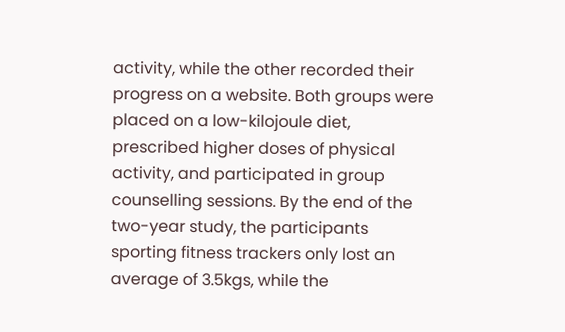activity, while the other recorded their progress on a website. Both groups were placed on a low-kilojoule diet, prescribed higher doses of physical activity, and participated in group counselling sessions. By the end of the two-year study, the participants sporting fitness trackers only lost an average of 3.5kgs, while the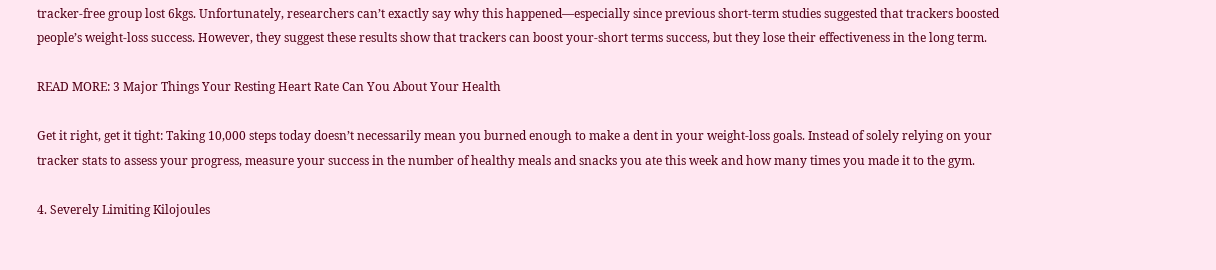tracker-free group lost 6kgs. Unfortunately, researchers can’t exactly say why this happened—especially since previous short-term studies suggested that trackers boosted people’s weight-loss success. However, they suggest these results show that trackers can boost your-short terms success, but they lose their effectiveness in the long term.

READ MORE: 3 Major Things Your Resting Heart Rate Can You About Your Health

Get it right, get it tight: Taking 10,000 steps today doesn’t necessarily mean you burned enough to make a dent in your weight-loss goals. Instead of solely relying on your tracker stats to assess your progress, measure your success in the number of healthy meals and snacks you ate this week and how many times you made it to the gym.

4. Severely Limiting Kilojoules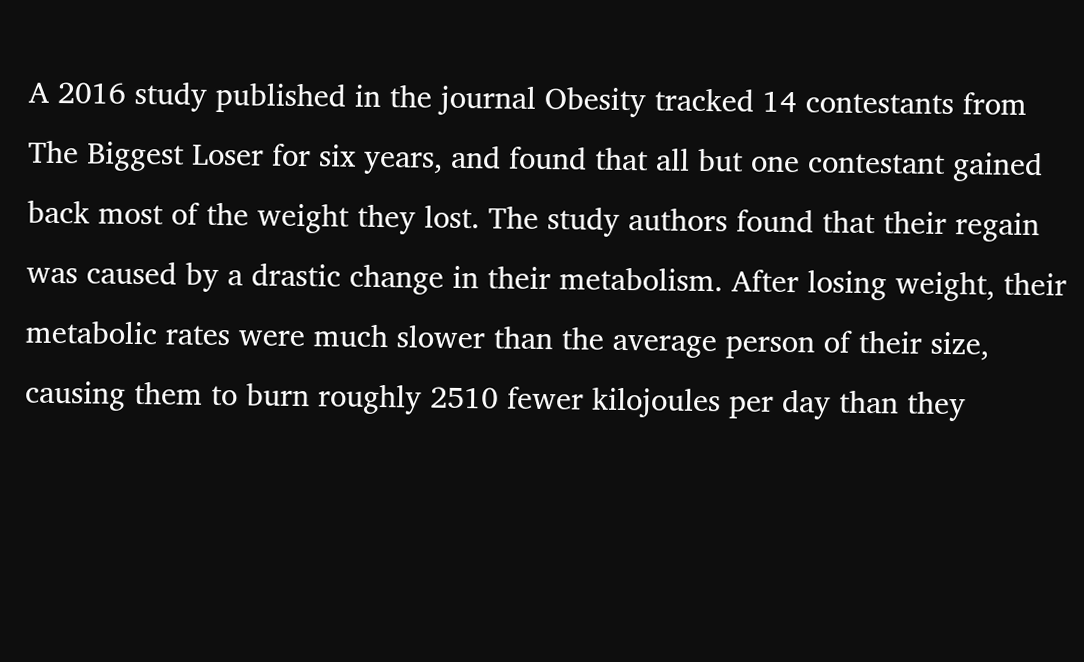A 2016 study published in the journal Obesity tracked 14 contestants from The Biggest Loser for six years, and found that all but one contestant gained back most of the weight they lost. The study authors found that their regain was caused by a drastic change in their metabolism. After losing weight, their metabolic rates were much slower than the average person of their size, causing them to burn roughly 2510 fewer kilojoules per day than they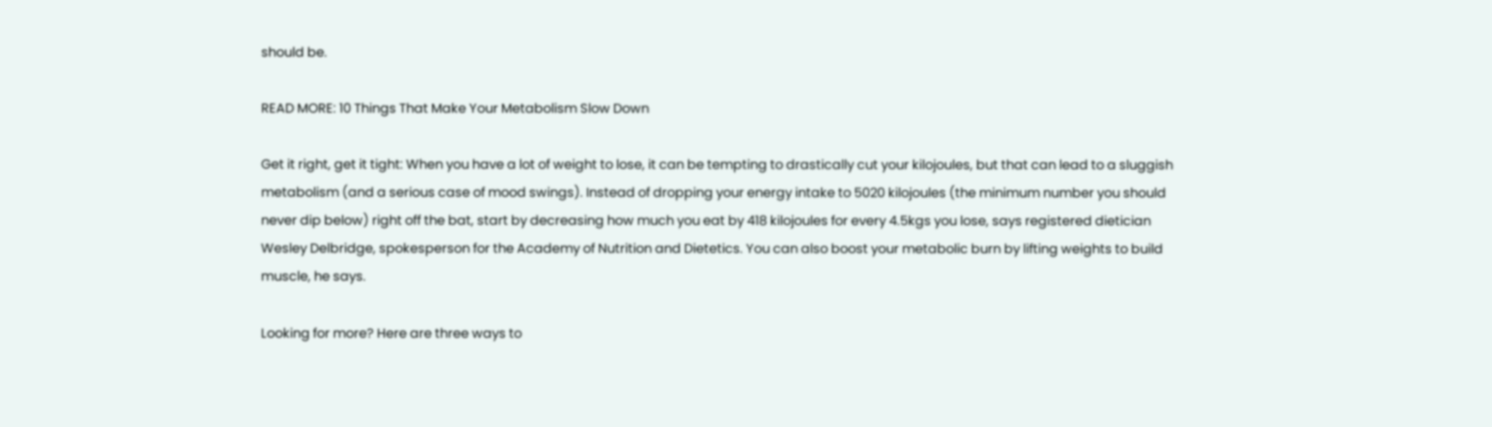should be.

READ MORE: 10 Things That Make Your Metabolism Slow Down

Get it right, get it tight: When you have a lot of weight to lose, it can be tempting to drastically cut your kilojoules, but that can lead to a sluggish metabolism (and a serious case of mood swings). Instead of dropping your energy intake to 5020 kilojoules (the minimum number you should never dip below) right off the bat, start by decreasing how much you eat by 418 kilojoules for every 4.5kgs you lose, says registered dietician Wesley Delbridge, spokesperson for the Academy of Nutrition and Dietetics. You can also boost your metabolic burn by lifting weights to build muscle, he says.

Looking for more? Here are three ways to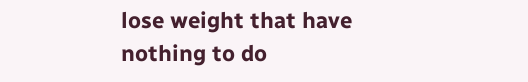lose weight that have nothing to do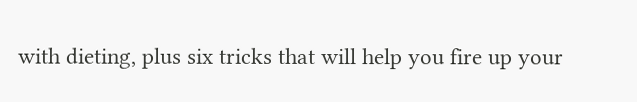with dieting, plus six tricks that will help you fire up your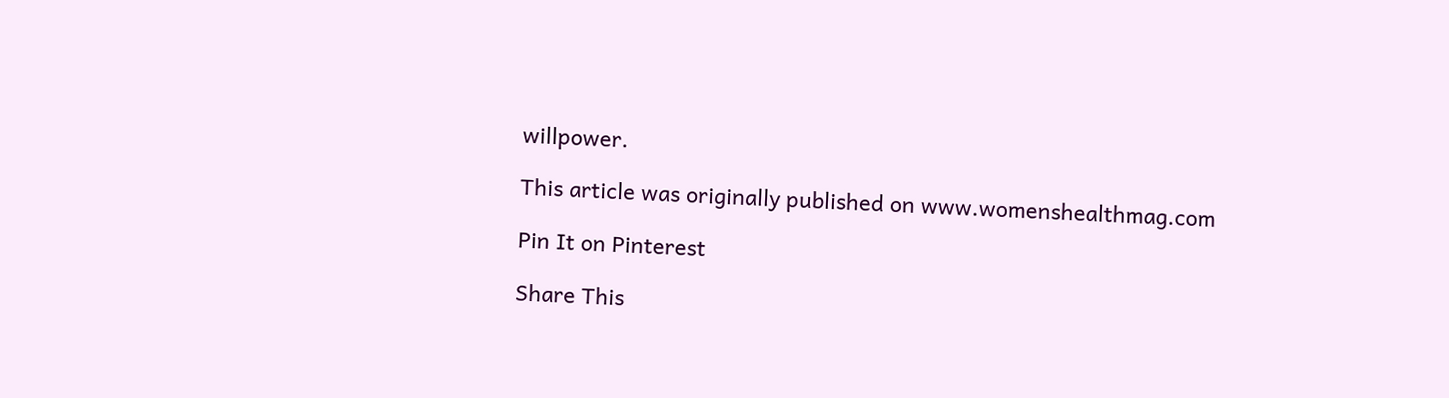willpower.

This article was originally published on www.womenshealthmag.com

Pin It on Pinterest

Share This